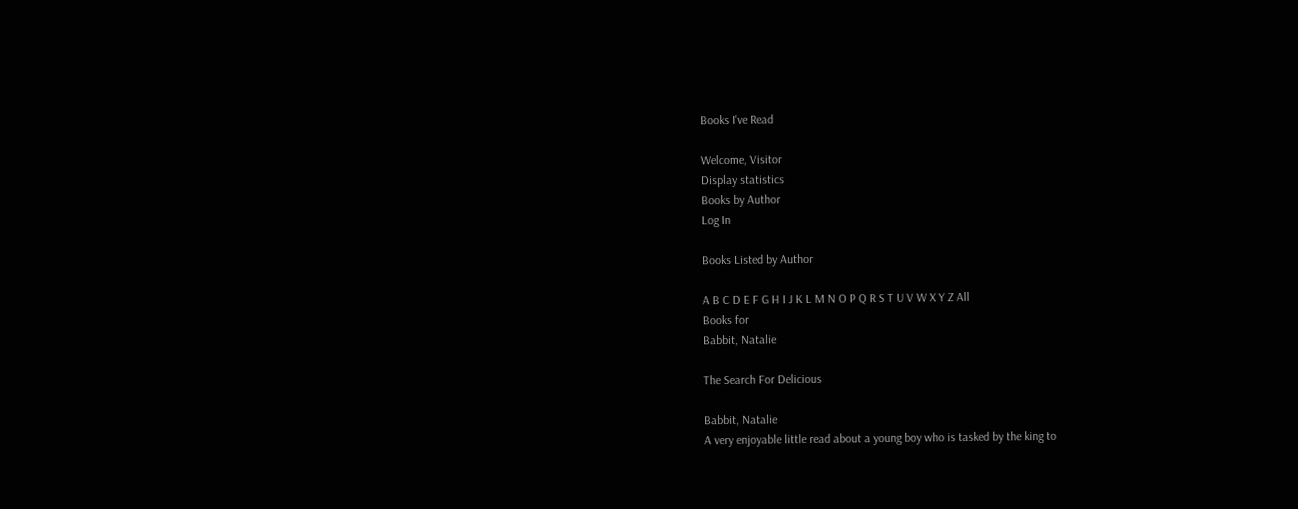Books I've Read

Welcome, Visitor
Display statistics
Books by Author
Log In

Books Listed by Author

A B C D E F G H I J K L M N O P Q R S T U V W X Y Z All
Books for
Babbit, Natalie

The Search For Delicious

Babbit, Natalie
A very enjoyable little read about a young boy who is tasked by the king to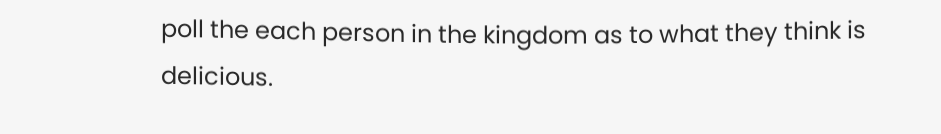poll the each person in the kingdom as to what they think is delicious.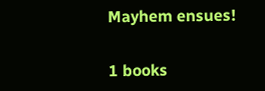Mayhem ensues!


1 books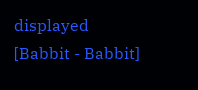displayed
[Babbit - Babbit]